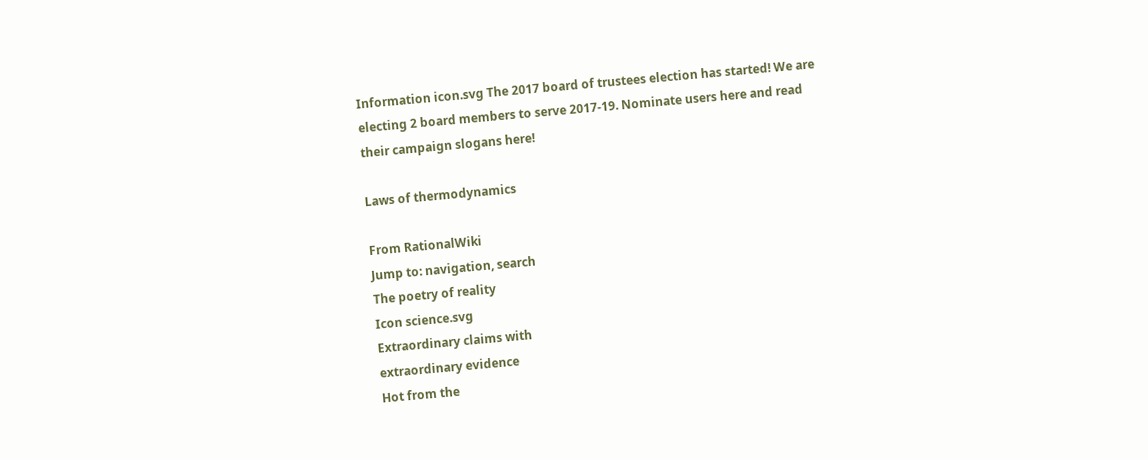Information icon.svg The 2017 board of trustees election has started! We are electing 2 board members to serve 2017-19. Nominate users here and read their campaign slogans here!

Laws of thermodynamics

From RationalWiki
Jump to: navigation, search
The poetry of reality
Icon science.svg
Extraordinary claims with
extraordinary evidence
Hot from the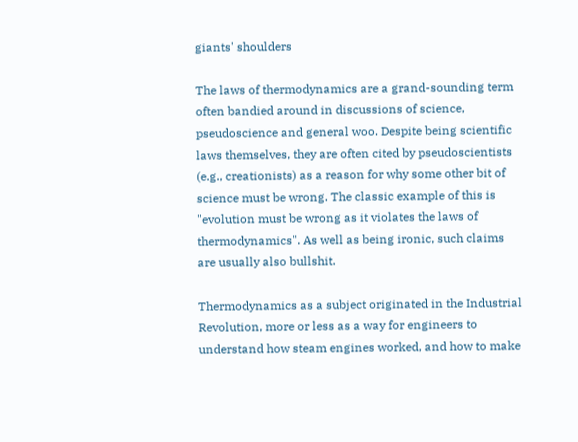giants' shoulders

The laws of thermodynamics are a grand-sounding term often bandied around in discussions of science, pseudoscience and general woo. Despite being scientific laws themselves, they are often cited by pseudoscientists (e.g., creationists) as a reason for why some other bit of science must be wrong. The classic example of this is "evolution must be wrong as it violates the laws of thermodynamics". As well as being ironic, such claims are usually also bullshit.

Thermodynamics as a subject originated in the Industrial Revolution, more or less as a way for engineers to understand how steam engines worked, and how to make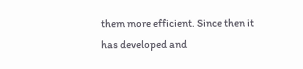them more efficient. Since then it has developed and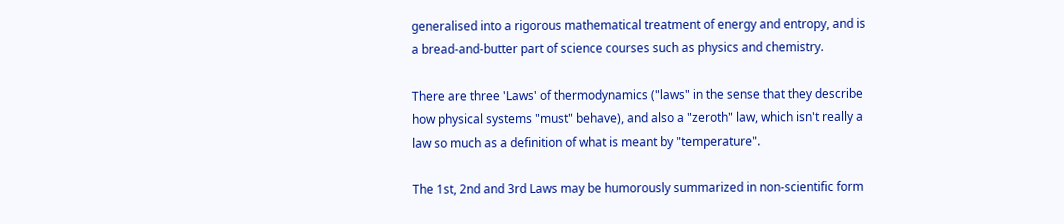generalised into a rigorous mathematical treatment of energy and entropy, and is a bread-and-butter part of science courses such as physics and chemistry.

There are three 'Laws' of thermodynamics ("laws" in the sense that they describe how physical systems "must" behave), and also a "zeroth" law, which isn't really a law so much as a definition of what is meant by "temperature".

The 1st, 2nd and 3rd Laws may be humorously summarized in non-scientific form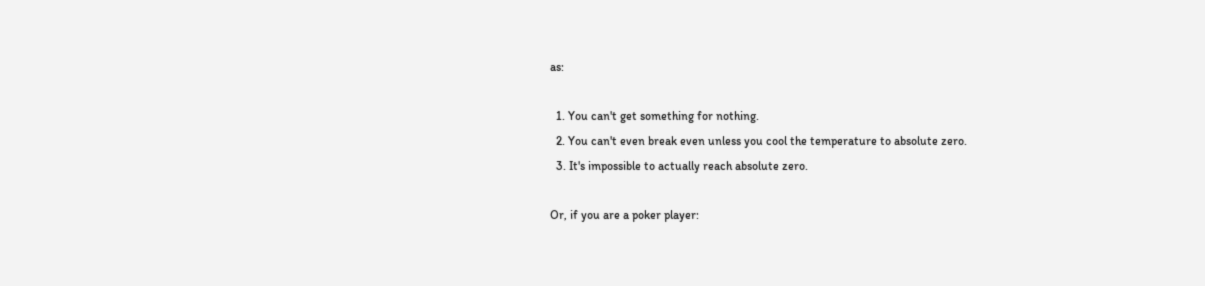as:

  1. You can't get something for nothing.
  2. You can't even break even unless you cool the temperature to absolute zero.
  3. It's impossible to actually reach absolute zero.

Or, if you are a poker player: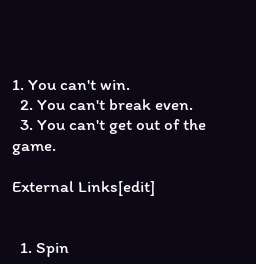1. You can't win.
  2. You can't break even.
  3. You can't get out of the game.

External Links[edit]


  1. Spin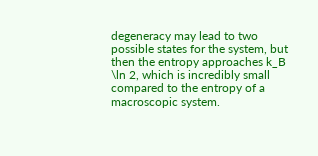degeneracy may lead to two possible states for the system, but then the entropy approaches k_B \ln 2, which is incredibly small compared to the entropy of a macroscopic system.